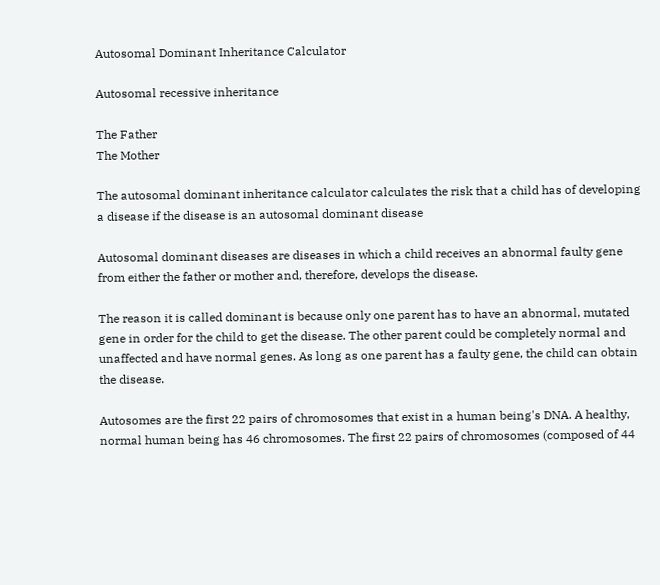Autosomal Dominant Inheritance Calculator

Autosomal recessive inheritance

The Father
The Mother

The autosomal dominant inheritance calculator calculates the risk that a child has of developing a disease if the disease is an autosomal dominant disease

Autosomal dominant diseases are diseases in which a child receives an abnormal faulty gene from either the father or mother and, therefore, develops the disease.

The reason it is called dominant is because only one parent has to have an abnormal, mutated gene in order for the child to get the disease. The other parent could be completely normal and unaffected and have normal genes. As long as one parent has a faulty gene, the child can obtain the disease.

Autosomes are the first 22 pairs of chromosomes that exist in a human being's DNA. A healthy, normal human being has 46 chromosomes. The first 22 pairs of chromosomes (composed of 44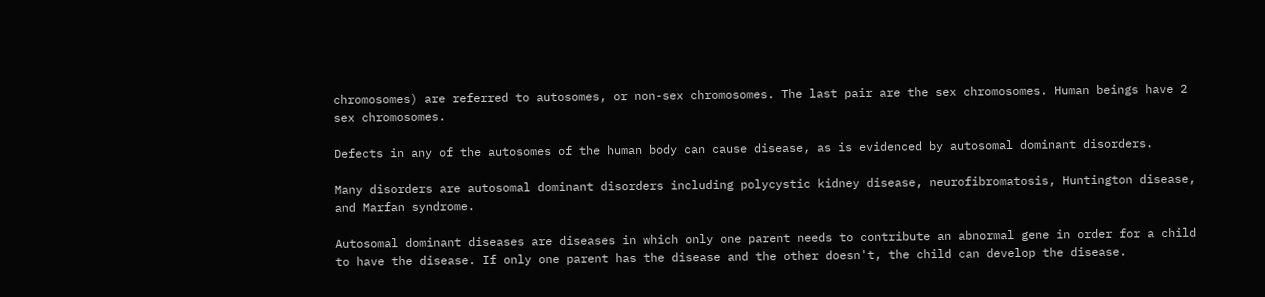chromosomes) are referred to autosomes, or non-sex chromosomes. The last pair are the sex chromosomes. Human beings have 2 sex chromosomes.

Defects in any of the autosomes of the human body can cause disease, as is evidenced by autosomal dominant disorders.

Many disorders are autosomal dominant disorders including polycystic kidney disease, neurofibromatosis, Huntington disease, and Marfan syndrome.

Autosomal dominant diseases are diseases in which only one parent needs to contribute an abnormal gene in order for a child to have the disease. If only one parent has the disease and the other doesn't, the child can develop the disease.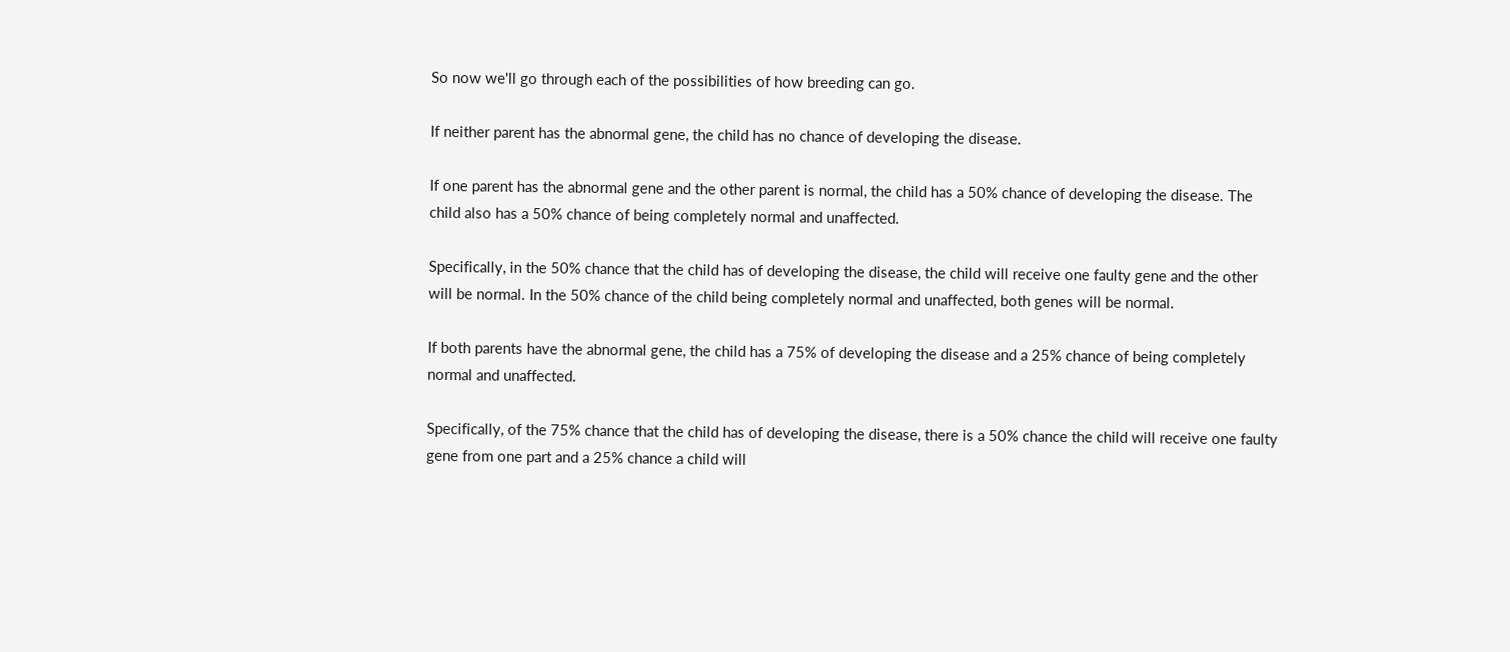So now we'll go through each of the possibilities of how breeding can go.

If neither parent has the abnormal gene, the child has no chance of developing the disease.

If one parent has the abnormal gene and the other parent is normal, the child has a 50% chance of developing the disease. The child also has a 50% chance of being completely normal and unaffected.

Specifically, in the 50% chance that the child has of developing the disease, the child will receive one faulty gene and the other will be normal. In the 50% chance of the child being completely normal and unaffected, both genes will be normal.

If both parents have the abnormal gene, the child has a 75% of developing the disease and a 25% chance of being completely normal and unaffected.

Specifically, of the 75% chance that the child has of developing the disease, there is a 50% chance the child will receive one faulty gene from one part and a 25% chance a child will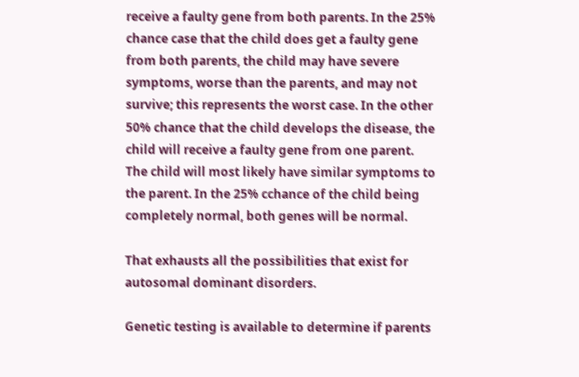receive a faulty gene from both parents. In the 25% chance case that the child does get a faulty gene from both parents, the child may have severe symptoms, worse than the parents, and may not survive; this represents the worst case. In the other 50% chance that the child develops the disease, the child will receive a faulty gene from one parent. The child will most likely have similar symptoms to the parent. In the 25% cchance of the child being completely normal, both genes will be normal.

That exhausts all the possibilities that exist for autosomal dominant disorders.

Genetic testing is available to determine if parents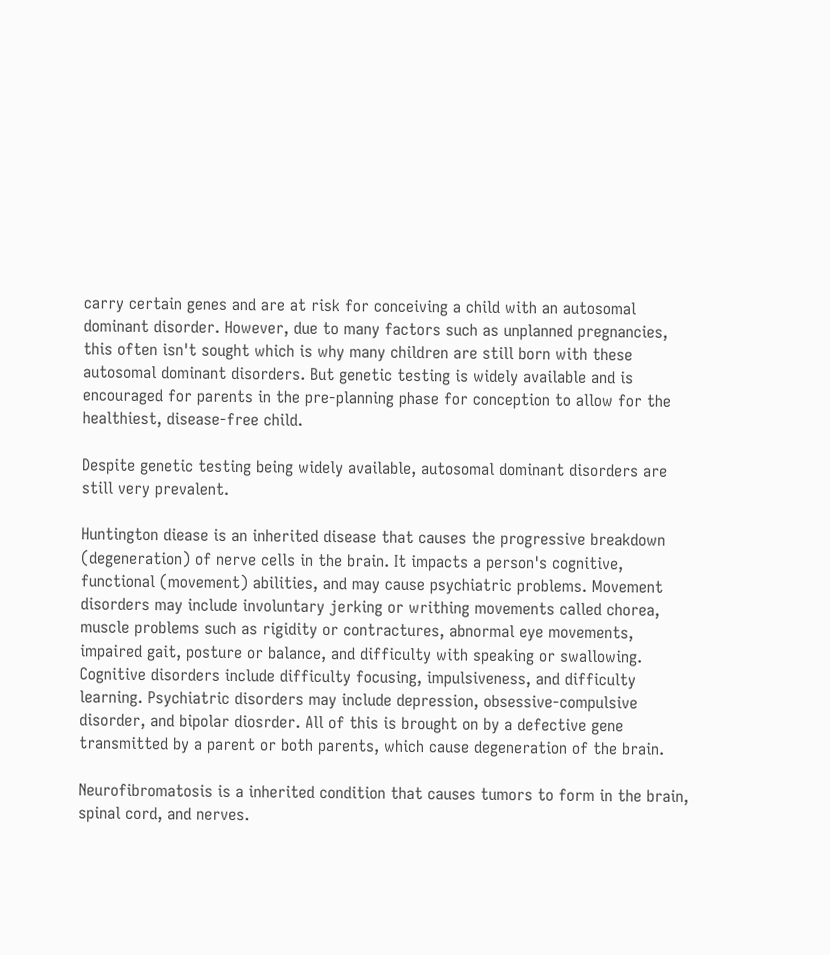carry certain genes and are at risk for conceiving a child with an autosomal dominant disorder. However, due to many factors such as unplanned pregnancies, this often isn't sought which is why many children are still born with these autosomal dominant disorders. But genetic testing is widely available and is encouraged for parents in the pre-planning phase for conception to allow for the healthiest, disease-free child.

Despite genetic testing being widely available, autosomal dominant disorders are still very prevalent.

Huntington diease is an inherited disease that causes the progressive breakdown (degeneration) of nerve cells in the brain. It impacts a person's cognitive, functional (movement) abilities, and may cause psychiatric problems. Movement disorders may include involuntary jerking or writhing movements called chorea, muscle problems such as rigidity or contractures, abnormal eye movements, impaired gait, posture or balance, and difficulty with speaking or swallowing. Cognitive disorders include difficulty focusing, impulsiveness, and difficulty learning. Psychiatric disorders may include depression, obsessive-compulsive disorder, and bipolar diosrder. All of this is brought on by a defective gene transmitted by a parent or both parents, which cause degeneration of the brain.

Neurofibromatosis is a inherited condition that causes tumors to form in the brain, spinal cord, and nerves.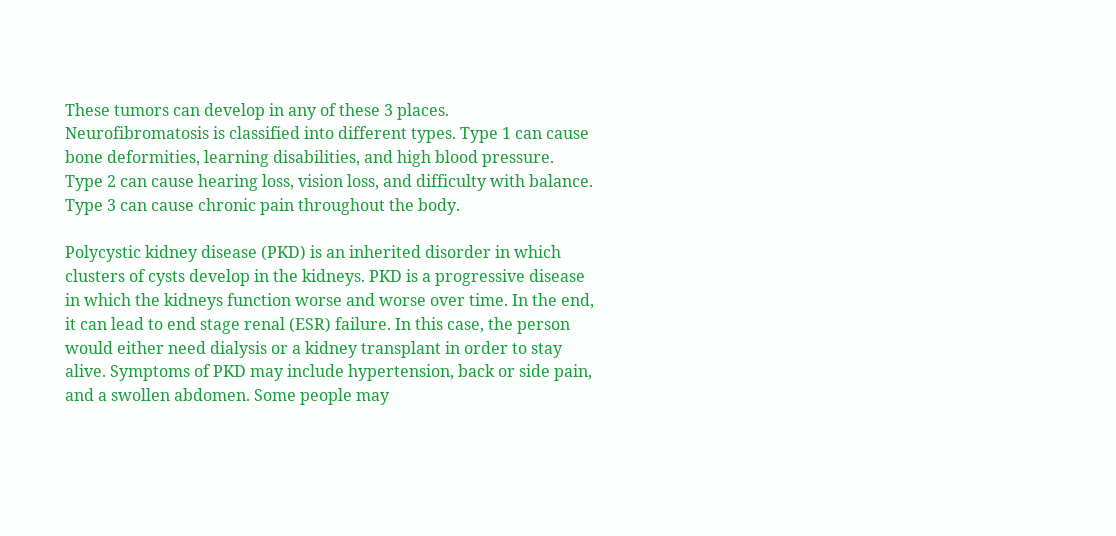These tumors can develop in any of these 3 places. Neurofibromatosis is classified into different types. Type 1 can cause bone deformities, learning disabilities, and high blood pressure. Type 2 can cause hearing loss, vision loss, and difficulty with balance. Type 3 can cause chronic pain throughout the body.

Polycystic kidney disease (PKD) is an inherited disorder in which clusters of cysts develop in the kidneys. PKD is a progressive disease in which the kidneys function worse and worse over time. In the end, it can lead to end stage renal (ESR) failure. In this case, the person would either need dialysis or a kidney transplant in order to stay alive. Symptoms of PKD may include hypertension, back or side pain, and a swollen abdomen. Some people may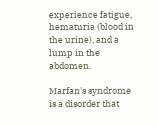experience fatigue, hematuria (blood in the urine), and a lump in the abdomen.

Marfan's syndrome is a disorder that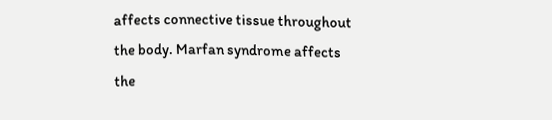affects connective tissue throughout the body. Marfan syndrome affects the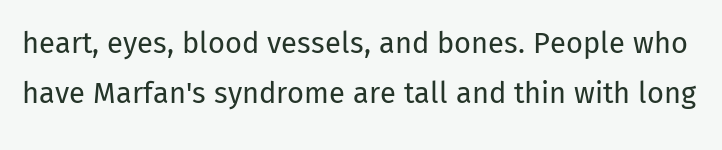heart, eyes, blood vessels, and bones. People who have Marfan's syndrome are tall and thin with long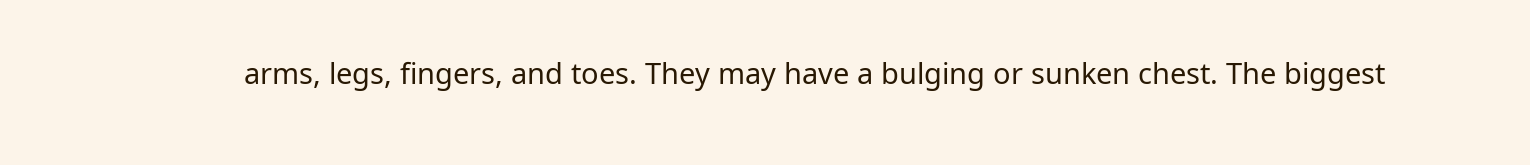arms, legs, fingers, and toes. They may have a bulging or sunken chest. The biggest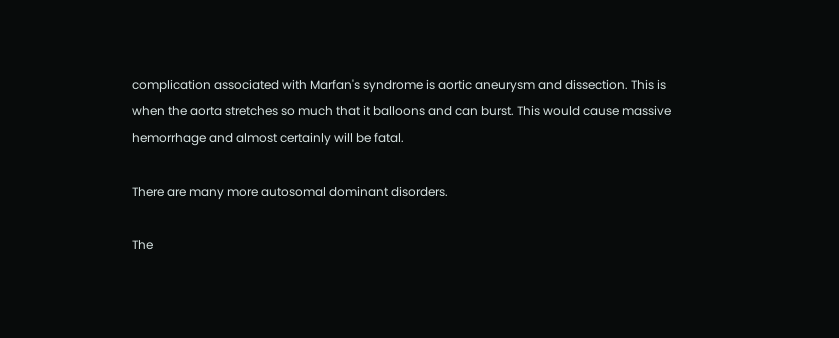complication associated with Marfan's syndrome is aortic aneurysm and dissection. This is when the aorta stretches so much that it balloons and can burst. This would cause massive hemorrhage and almost certainly will be fatal.

There are many more autosomal dominant disorders.

The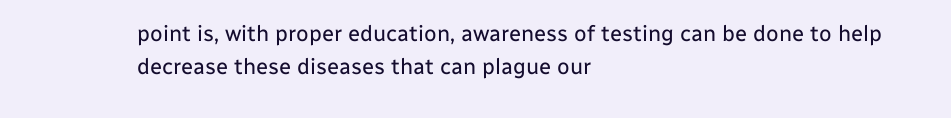point is, with proper education, awareness of testing can be done to help decrease these diseases that can plague our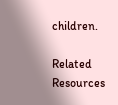children.

Related Resources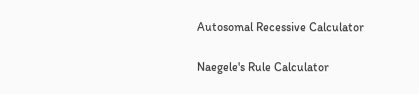Autosomal Recessive Calculator

Naegele's Rule Calculator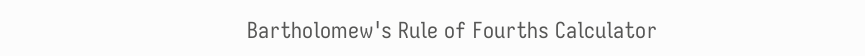Bartholomew's Rule of Fourths Calculator